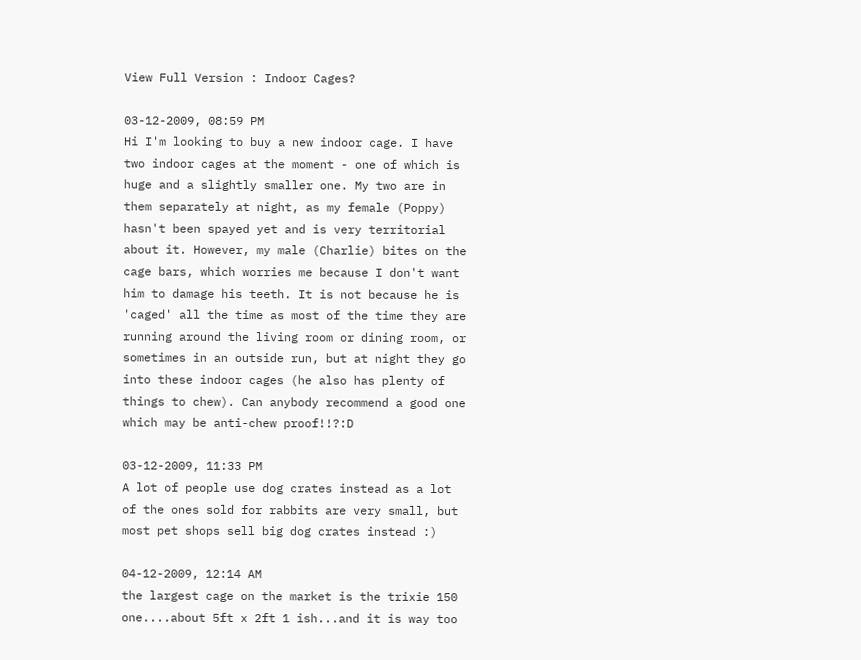View Full Version : Indoor Cages?

03-12-2009, 08:59 PM
Hi I'm looking to buy a new indoor cage. I have two indoor cages at the moment - one of which is huge and a slightly smaller one. My two are in them separately at night, as my female (Poppy) hasn't been spayed yet and is very territorial about it. However, my male (Charlie) bites on the cage bars, which worries me because I don't want him to damage his teeth. It is not because he is 'caged' all the time as most of the time they are running around the living room or dining room, or sometimes in an outside run, but at night they go into these indoor cages (he also has plenty of things to chew). Can anybody recommend a good one which may be anti-chew proof!!?:D

03-12-2009, 11:33 PM
A lot of people use dog crates instead as a lot of the ones sold for rabbits are very small, but most pet shops sell big dog crates instead :)

04-12-2009, 12:14 AM
the largest cage on the market is the trixie 150 one....about 5ft x 2ft 1 ish...and it is way too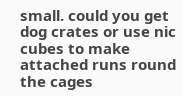small. could you get dog crates or use nic cubes to make attached runs round the cages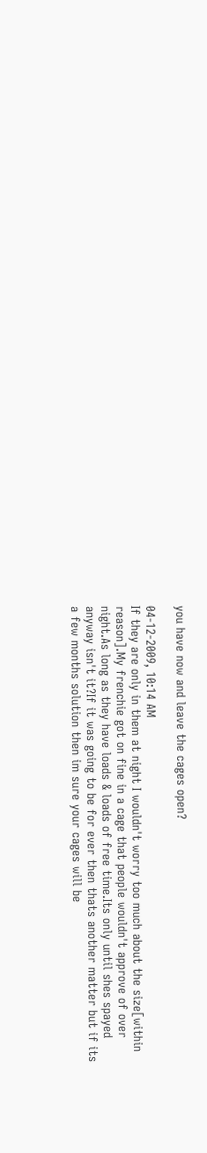you have now and leave the cages open?

04-12-2009, 10:14 AM
If they are only in them at night I wouldn't worry too much about the size[within reason].My frenchie got on fine in a cage that people wouldn't approve of over night.As long as they have loads & loads of free time.Its only until shes spayed anyway isn't it?If it was going to be for ever then thats another matter but if its a few months solution then im sure your cages will be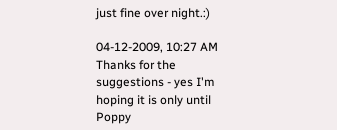just fine over night.:)

04-12-2009, 10:27 AM
Thanks for the suggestions - yes I'm hoping it is only until Poppy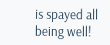is spayed all being well!